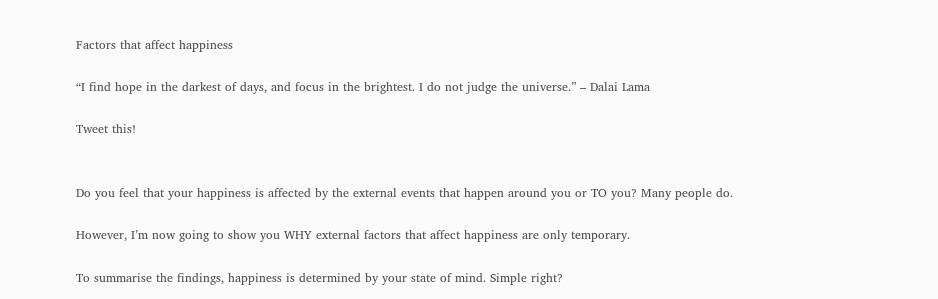Factors that affect happiness

“I find hope in the darkest of days, and focus in the brightest. I do not judge the universe.” – Dalai Lama

Tweet this!


Do you feel that your happiness is affected by the external events that happen around you or TO you? Many people do.

However, I’m now going to show you WHY external factors that affect happiness are only temporary.

To summarise the findings, happiness is determined by your state of mind. Simple right?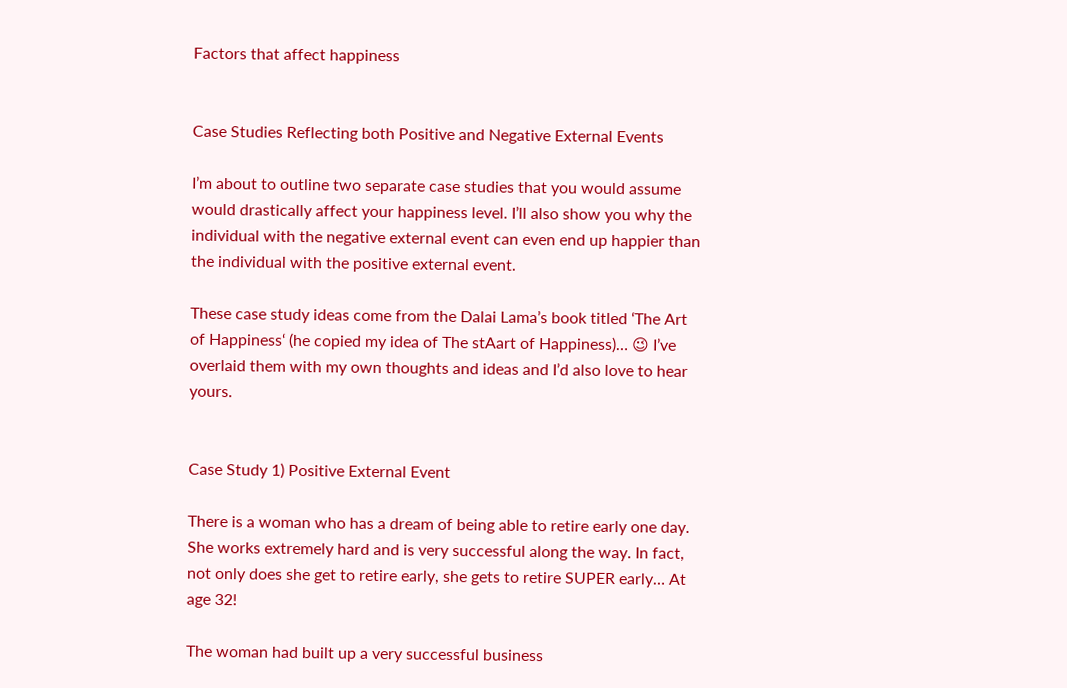Factors that affect happiness


Case Studies Reflecting both Positive and Negative External Events

I’m about to outline two separate case studies that you would assume would drastically affect your happiness level. I’ll also show you why the individual with the negative external event can even end up happier than the individual with the positive external event.

These case study ideas come from the Dalai Lama’s book titled ‘The Art of Happiness‘ (he copied my idea of The stAart of Happiness)… 😉 I’ve overlaid them with my own thoughts and ideas and I’d also love to hear yours.


Case Study 1) Positive External Event

There is a woman who has a dream of being able to retire early one day. She works extremely hard and is very successful along the way. In fact, not only does she get to retire early, she gets to retire SUPER early… At age 32!

The woman had built up a very successful business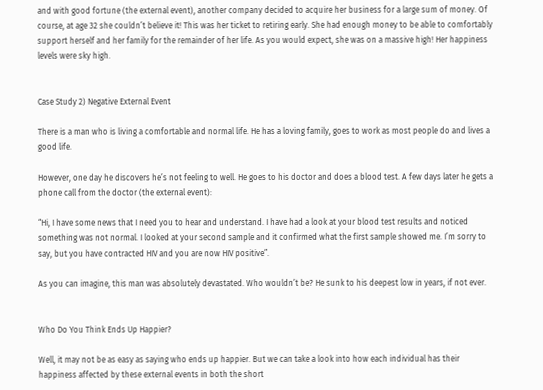and with good fortune (the external event), another company decided to acquire her business for a large sum of money. Of course, at age 32 she couldn’t believe it! This was her ticket to retiring early. She had enough money to be able to comfortably support herself and her family for the remainder of her life. As you would expect, she was on a massive high! Her happiness levels were sky high.


Case Study 2) Negative External Event

There is a man who is living a comfortable and normal life. He has a loving family, goes to work as most people do and lives a good life.

However, one day he discovers he’s not feeling to well. He goes to his doctor and does a blood test. A few days later he gets a phone call from the doctor (the external event):

“Hi, I have some news that I need you to hear and understand. I have had a look at your blood test results and noticed something was not normal. I looked at your second sample and it confirmed what the first sample showed me. I’m sorry to say, but you have contracted HIV and you are now HIV positive”.

As you can imagine, this man was absolutely devastated. Who wouldn’t be? He sunk to his deepest low in years, if not ever.


Who Do You Think Ends Up Happier?

Well, it may not be as easy as saying who ends up happier. But we can take a look into how each individual has their happiness affected by these external events in both the short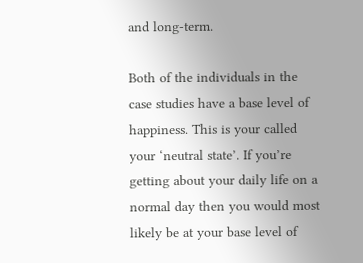and long-term.

Both of the individuals in the case studies have a base level of happiness. This is your called your ‘neutral state’. If you’re getting about your daily life on a normal day then you would most likely be at your base level of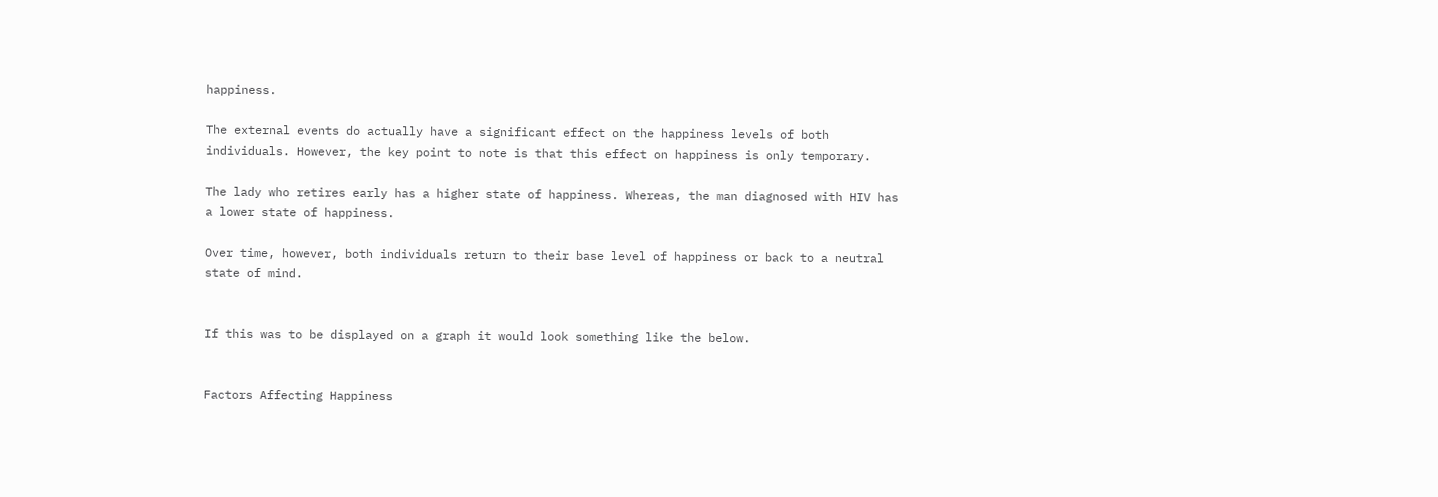happiness.

The external events do actually have a significant effect on the happiness levels of both individuals. However, the key point to note is that this effect on happiness is only temporary.

The lady who retires early has a higher state of happiness. Whereas, the man diagnosed with HIV has a lower state of happiness.

Over time, however, both individuals return to their base level of happiness or back to a neutral state of mind.


If this was to be displayed on a graph it would look something like the below.


Factors Affecting Happiness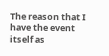The reason that I have the event itself as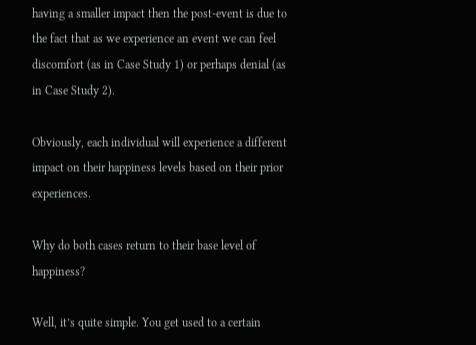having a smaller impact then the post-event is due to the fact that as we experience an event we can feel discomfort (as in Case Study 1) or perhaps denial (as in Case Study 2).

Obviously, each individual will experience a different impact on their happiness levels based on their prior experiences.

Why do both cases return to their base level of happiness?

Well, it’s quite simple. You get used to a certain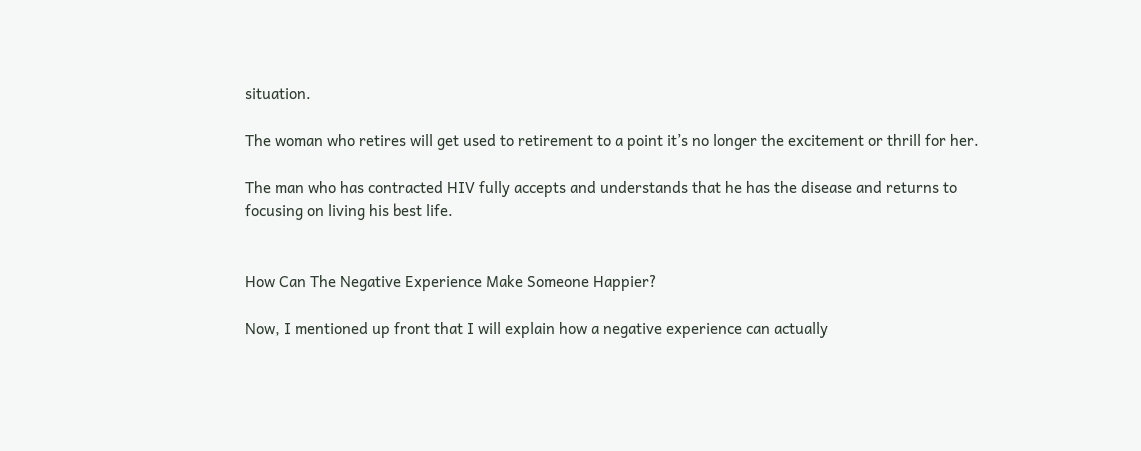situation.

The woman who retires will get used to retirement to a point it’s no longer the excitement or thrill for her.

The man who has contracted HIV fully accepts and understands that he has the disease and returns to focusing on living his best life.


How Can The Negative Experience Make Someone Happier?

Now, I mentioned up front that I will explain how a negative experience can actually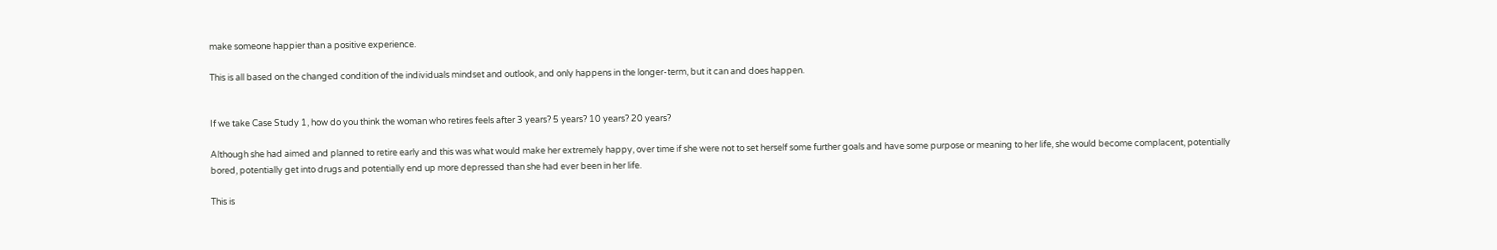make someone happier than a positive experience.

This is all based on the changed condition of the individuals mindset and outlook, and only happens in the longer-term, but it can and does happen.


If we take Case Study 1, how do you think the woman who retires feels after 3 years? 5 years? 10 years? 20 years?

Although she had aimed and planned to retire early and this was what would make her extremely happy, over time if she were not to set herself some further goals and have some purpose or meaning to her life, she would become complacent, potentially bored, potentially get into drugs and potentially end up more depressed than she had ever been in her life.

This is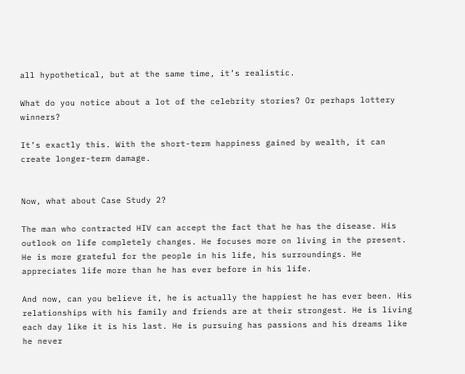all hypothetical, but at the same time, it’s realistic.

What do you notice about a lot of the celebrity stories? Or perhaps lottery winners?

It’s exactly this. With the short-term happiness gained by wealth, it can create longer-term damage.


Now, what about Case Study 2?

The man who contracted HIV can accept the fact that he has the disease. His outlook on life completely changes. He focuses more on living in the present. He is more grateful for the people in his life, his surroundings. He appreciates life more than he has ever before in his life.

And now, can you believe it, he is actually the happiest he has ever been. His relationships with his family and friends are at their strongest. He is living each day like it is his last. He is pursuing has passions and his dreams like he never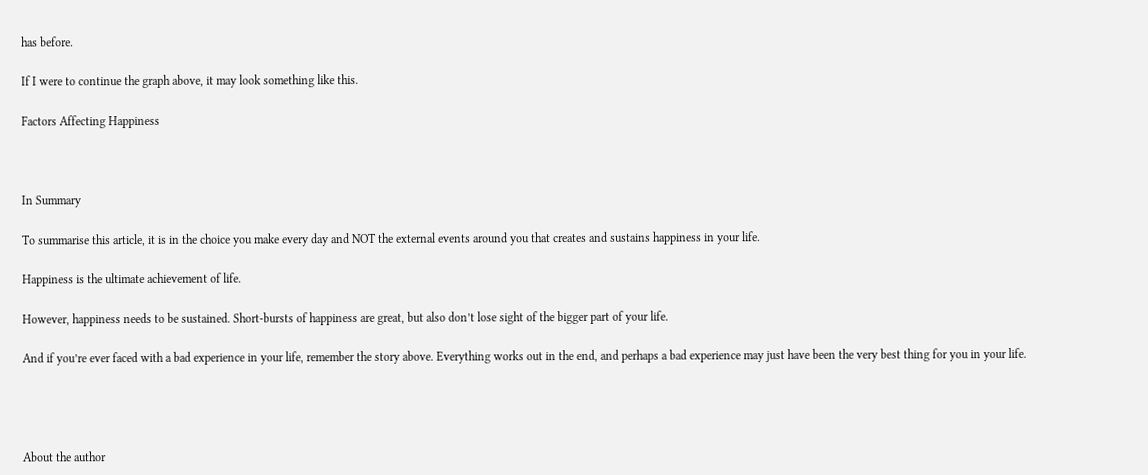has before.

If I were to continue the graph above, it may look something like this.

Factors Affecting Happiness



In Summary

To summarise this article, it is in the choice you make every day and NOT the external events around you that creates and sustains happiness in your life.

Happiness is the ultimate achievement of life.

However, happiness needs to be sustained. Short-bursts of happiness are great, but also don’t lose sight of the bigger part of your life.

And if you’re ever faced with a bad experience in your life, remember the story above. Everything works out in the end, and perhaps a bad experience may just have been the very best thing for you in your life.




About the author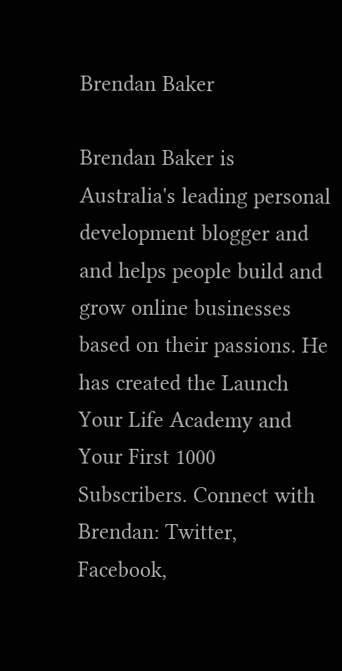Brendan Baker

Brendan Baker is Australia's leading personal development blogger and and helps people build and grow online businesses based on their passions. He has created the Launch Your Life Academy and Your First 1000 Subscribers. Connect with Brendan: Twitter, Facebook,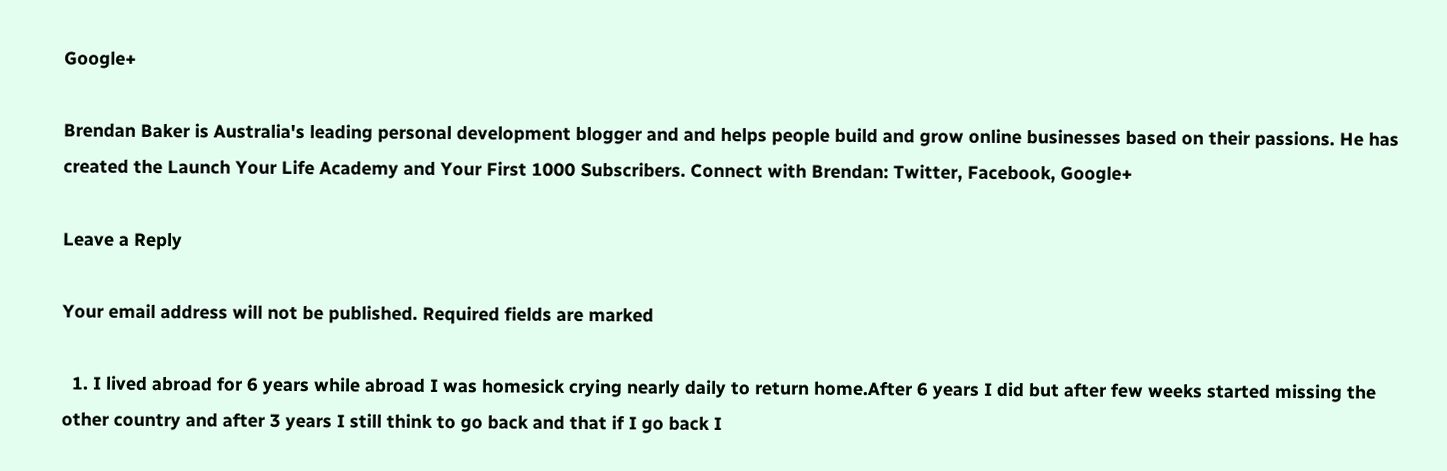Google+

Brendan Baker is Australia's leading personal development blogger and and helps people build and grow online businesses based on their passions. He has created the Launch Your Life Academy and Your First 1000 Subscribers. Connect with Brendan: Twitter, Facebook, Google+

Leave a Reply

Your email address will not be published. Required fields are marked

  1. I lived abroad for 6 years while abroad I was homesick crying nearly daily to return home.After 6 years I did but after few weeks started missing the other country and after 3 years I still think to go back and that if I go back I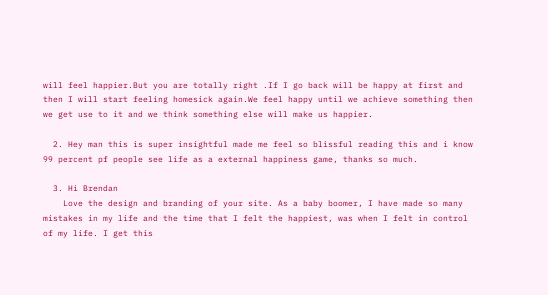will feel happier.But you are totally right .If I go back will be happy at first and then I will start feeling homesick again.We feel happy until we achieve something then we get use to it and we think something else will make us happier.

  2. Hey man this is super insightful made me feel so blissful reading this and i know 99 percent pf people see life as a external happiness game, thanks so much.

  3. Hi Brendan
    Love the design and branding of your site. As a baby boomer, I have made so many mistakes in my life and the time that I felt the happiest, was when I felt in control of my life. I get this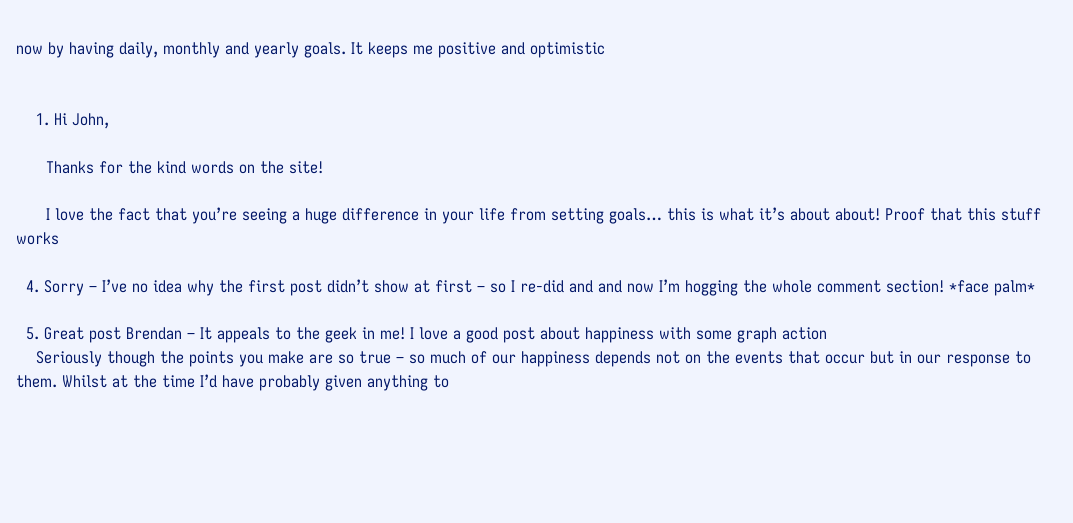now by having daily, monthly and yearly goals. It keeps me positive and optimistic


    1. Hi John,

      Thanks for the kind words on the site!

      I love the fact that you’re seeing a huge difference in your life from setting goals… this is what it’s about about! Proof that this stuff works

  4. Sorry – I’ve no idea why the first post didn’t show at first – so I re-did and and now I’m hogging the whole comment section! *face palm*

  5. Great post Brendan – It appeals to the geek in me! I love a good post about happiness with some graph action
    Seriously though the points you make are so true – so much of our happiness depends not on the events that occur but in our response to them. Whilst at the time I’d have probably given anything to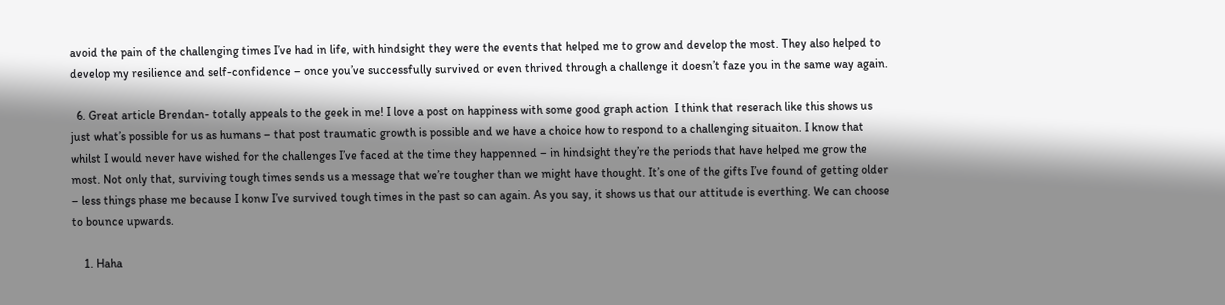avoid the pain of the challenging times I’ve had in life, with hindsight they were the events that helped me to grow and develop the most. They also helped to develop my resilience and self-confidence – once you’ve successfully survived or even thrived through a challenge it doesn’t faze you in the same way again.

  6. Great article Brendan- totally appeals to the geek in me! I love a post on happiness with some good graph action  I think that reserach like this shows us just what’s possible for us as humans – that post traumatic growth is possible and we have a choice how to respond to a challenging situaiton. I know that whilst I would never have wished for the challenges I’ve faced at the time they happenned – in hindsight they’re the periods that have helped me grow the most. Not only that, surviving tough times sends us a message that we’re tougher than we might have thought. It’s one of the gifts I’ve found of getting older – less things phase me because I konw I’ve survived tough times in the past so can again. As you say, it shows us that our attitude is everthing. We can choose to bounce upwards.

    1. Haha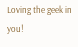Loving the geek in you!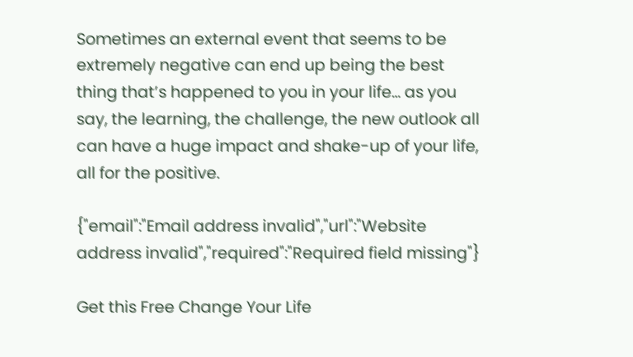Sometimes an external event that seems to be extremely negative can end up being the best thing that’s happened to you in your life… as you say, the learning, the challenge, the new outlook all can have a huge impact and shake-up of your life, all for the positive.

{"email":"Email address invalid","url":"Website address invalid","required":"Required field missing"}

Get this Free Change Your Life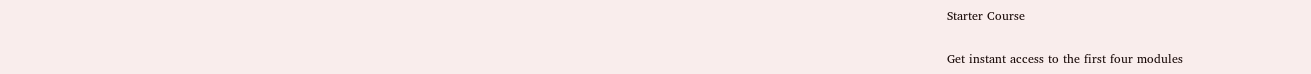Starter Course

Get instant access to the first four modules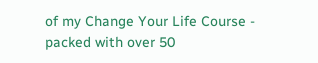of my Change Your Life Course - packed with over 50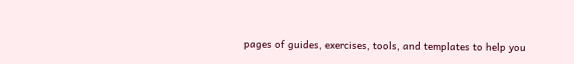pages of guides, exercises, tools, and templates to help you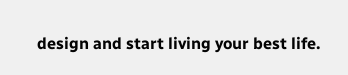design and start living your best life.